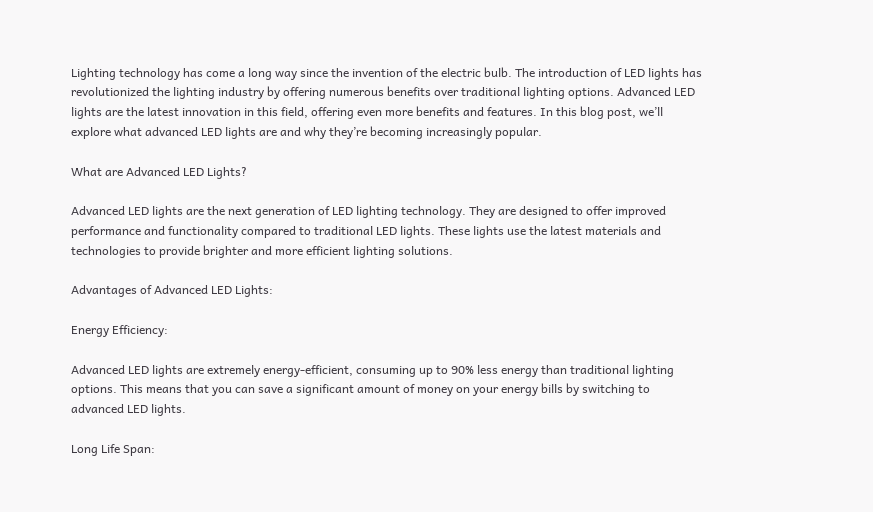Lighting technology has come a long way since the invention of the electric bulb. The introduction of LED lights has revolutionized the lighting industry by offering numerous benefits over traditional lighting options. Advanced LED lights are the latest innovation in this field, offering even more benefits and features. In this blog post, we’ll explore what advanced LED lights are and why they’re becoming increasingly popular.

What are Advanced LED Lights?

Advanced LED lights are the next generation of LED lighting technology. They are designed to offer improved performance and functionality compared to traditional LED lights. These lights use the latest materials and technologies to provide brighter and more efficient lighting solutions.

Advantages of Advanced LED Lights:

Energy Efficiency:

Advanced LED lights are extremely energy-efficient, consuming up to 90% less energy than traditional lighting options. This means that you can save a significant amount of money on your energy bills by switching to advanced LED lights.

Long Life Span: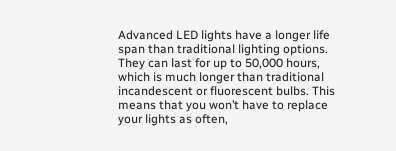Advanced LED lights have a longer life span than traditional lighting options. They can last for up to 50,000 hours, which is much longer than traditional incandescent or fluorescent bulbs. This means that you won’t have to replace your lights as often,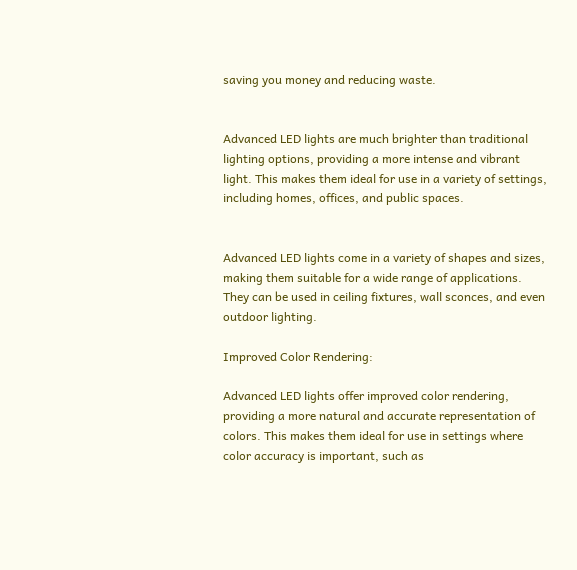saving you money and reducing waste.


Advanced LED lights are much brighter than traditional lighting options, providing a more intense and vibrant light. This makes them ideal for use in a variety of settings, including homes, offices, and public spaces.


Advanced LED lights come in a variety of shapes and sizes, making them suitable for a wide range of applications. They can be used in ceiling fixtures, wall sconces, and even outdoor lighting.

Improved Color Rendering:

Advanced LED lights offer improved color rendering, providing a more natural and accurate representation of colors. This makes them ideal for use in settings where color accuracy is important, such as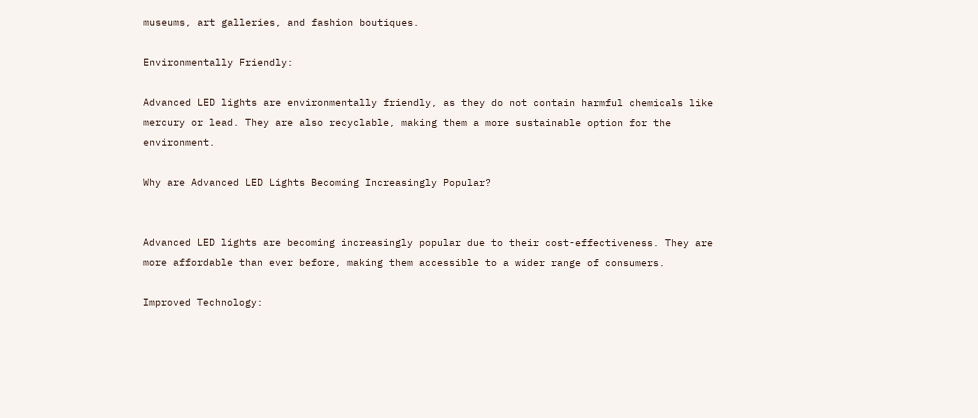museums, art galleries, and fashion boutiques.

Environmentally Friendly:

Advanced LED lights are environmentally friendly, as they do not contain harmful chemicals like mercury or lead. They are also recyclable, making them a more sustainable option for the environment.

Why are Advanced LED Lights Becoming Increasingly Popular?


Advanced LED lights are becoming increasingly popular due to their cost-effectiveness. They are more affordable than ever before, making them accessible to a wider range of consumers.

Improved Technology: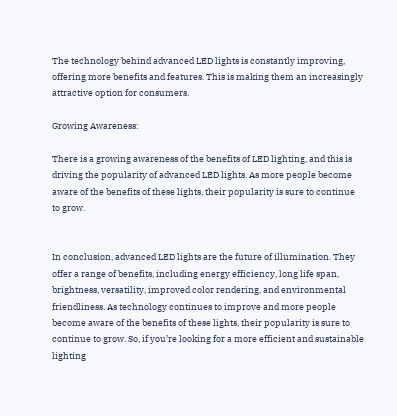The technology behind advanced LED lights is constantly improving, offering more benefits and features. This is making them an increasingly attractive option for consumers.

Growing Awareness:

There is a growing awareness of the benefits of LED lighting, and this is driving the popularity of advanced LED lights. As more people become aware of the benefits of these lights, their popularity is sure to continue to grow.


In conclusion, advanced LED lights are the future of illumination. They offer a range of benefits, including energy efficiency, long life span, brightness, versatility, improved color rendering, and environmental friendliness. As technology continues to improve and more people become aware of the benefits of these lights, their popularity is sure to continue to grow. So, if you’re looking for a more efficient and sustainable lighting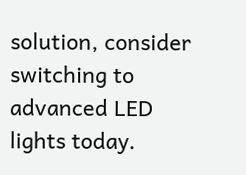solution, consider switching to advanced LED lights today.